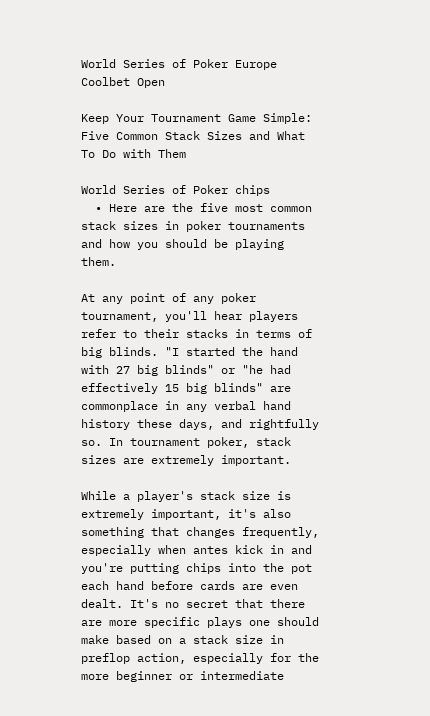World Series of Poker Europe Coolbet Open

Keep Your Tournament Game Simple: Five Common Stack Sizes and What To Do with Them

World Series of Poker chips
  • Here are the five most common stack sizes in poker tournaments and how you should be playing them.

At any point of any poker tournament, you'll hear players refer to their stacks in terms of big blinds. "I started the hand with 27 big blinds" or "he had effectively 15 big blinds" are commonplace in any verbal hand history these days, and rightfully so. In tournament poker, stack sizes are extremely important.

While a player's stack size is extremely important, it's also something that changes frequently, especially when antes kick in and you're putting chips into the pot each hand before cards are even dealt. It's no secret that there are more specific plays one should make based on a stack size in preflop action, especially for the more beginner or intermediate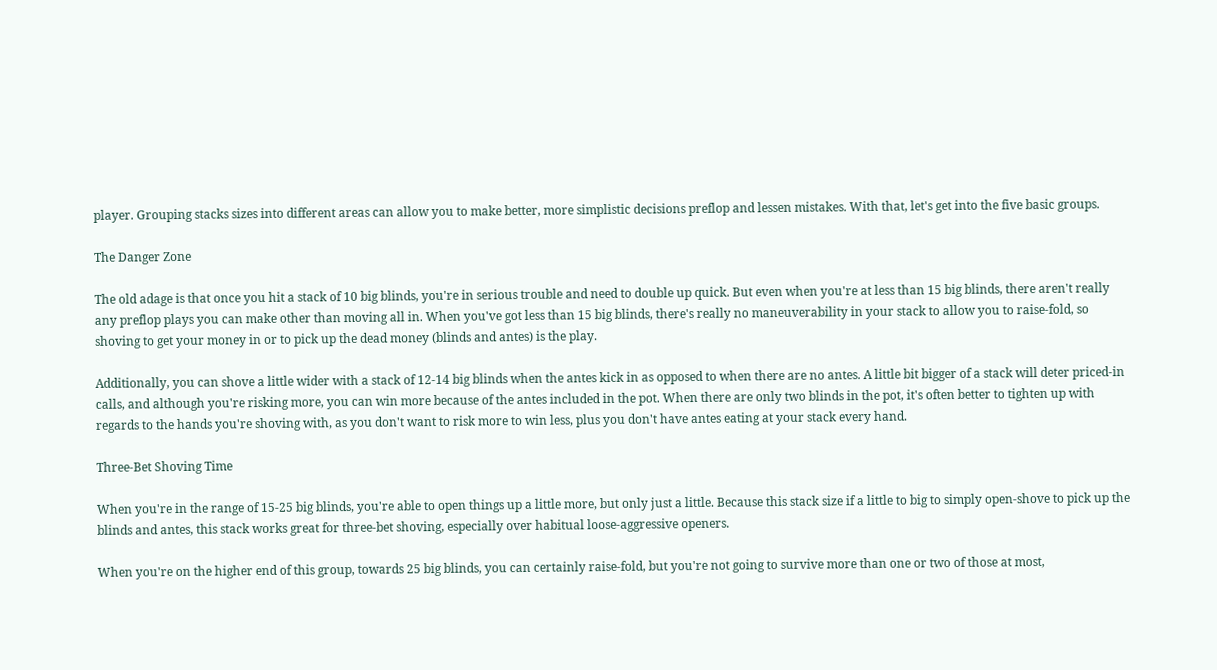player. Grouping stacks sizes into different areas can allow you to make better, more simplistic decisions preflop and lessen mistakes. With that, let's get into the five basic groups.

The Danger Zone

The old adage is that once you hit a stack of 10 big blinds, you're in serious trouble and need to double up quick. But even when you're at less than 15 big blinds, there aren't really any preflop plays you can make other than moving all in. When you've got less than 15 big blinds, there's really no maneuverability in your stack to allow you to raise-fold, so shoving to get your money in or to pick up the dead money (blinds and antes) is the play.

Additionally, you can shove a little wider with a stack of 12-14 big blinds when the antes kick in as opposed to when there are no antes. A little bit bigger of a stack will deter priced-in calls, and although you're risking more, you can win more because of the antes included in the pot. When there are only two blinds in the pot, it's often better to tighten up with regards to the hands you're shoving with, as you don't want to risk more to win less, plus you don't have antes eating at your stack every hand.

Three-Bet Shoving Time

When you're in the range of 15-25 big blinds, you're able to open things up a little more, but only just a little. Because this stack size if a little to big to simply open-shove to pick up the blinds and antes, this stack works great for three-bet shoving, especially over habitual loose-aggressive openers.

When you're on the higher end of this group, towards 25 big blinds, you can certainly raise-fold, but you're not going to survive more than one or two of those at most,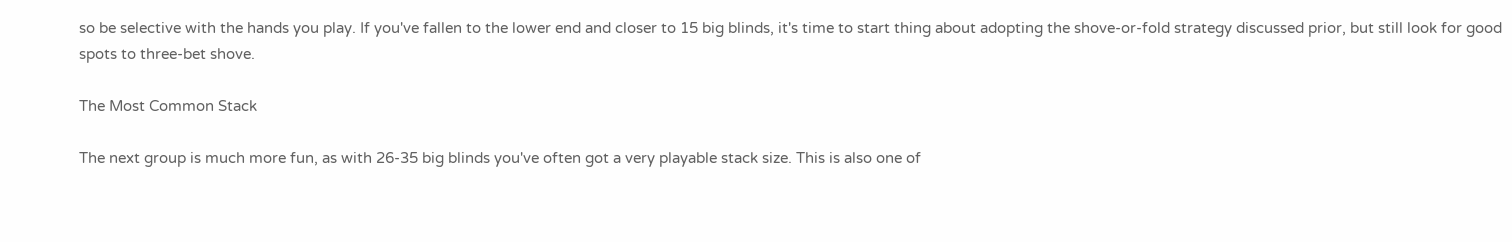so be selective with the hands you play. If you've fallen to the lower end and closer to 15 big blinds, it's time to start thing about adopting the shove-or-fold strategy discussed prior, but still look for good spots to three-bet shove.

The Most Common Stack

The next group is much more fun, as with 26-35 big blinds you've often got a very playable stack size. This is also one of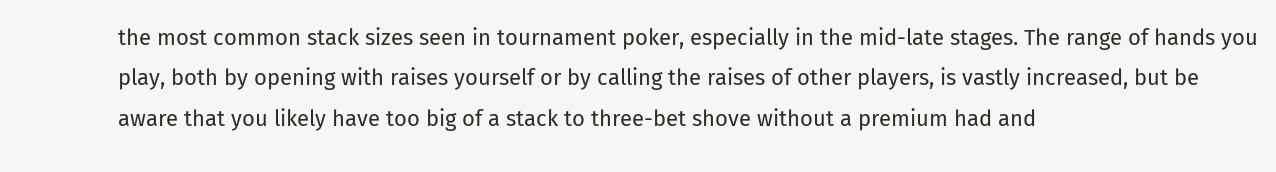the most common stack sizes seen in tournament poker, especially in the mid-late stages. The range of hands you play, both by opening with raises yourself or by calling the raises of other players, is vastly increased, but be aware that you likely have too big of a stack to three-bet shove without a premium had and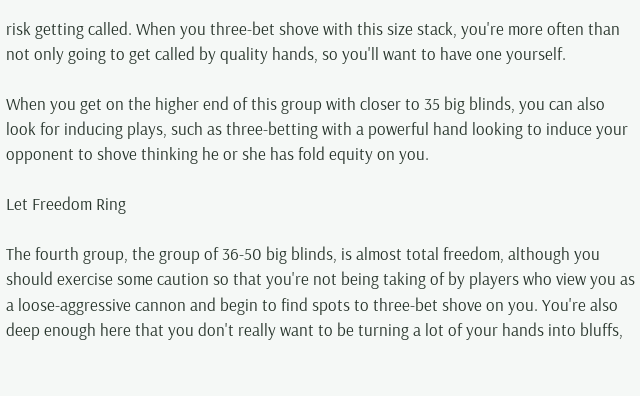risk getting called. When you three-bet shove with this size stack, you're more often than not only going to get called by quality hands, so you'll want to have one yourself.

When you get on the higher end of this group with closer to 35 big blinds, you can also look for inducing plays, such as three-betting with a powerful hand looking to induce your opponent to shove thinking he or she has fold equity on you.

Let Freedom Ring

The fourth group, the group of 36-50 big blinds, is almost total freedom, although you should exercise some caution so that you're not being taking of by players who view you as a loose-aggressive cannon and begin to find spots to three-bet shove on you. You're also deep enough here that you don't really want to be turning a lot of your hands into bluffs,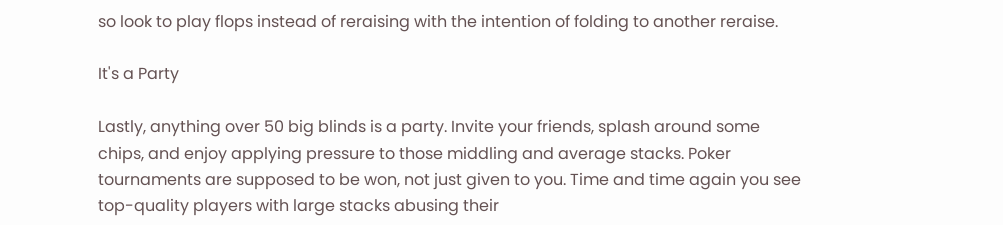so look to play flops instead of reraising with the intention of folding to another reraise.

It's a Party

Lastly, anything over 50 big blinds is a party. Invite your friends, splash around some chips, and enjoy applying pressure to those middling and average stacks. Poker tournaments are supposed to be won, not just given to you. Time and time again you see top-quality players with large stacks abusing their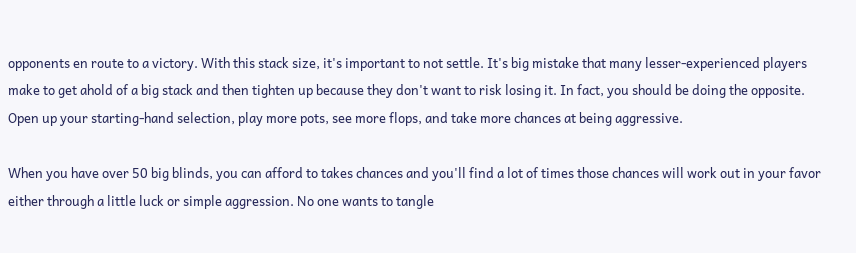opponents en route to a victory. With this stack size, it's important to not settle. It's big mistake that many lesser-experienced players make to get ahold of a big stack and then tighten up because they don't want to risk losing it. In fact, you should be doing the opposite. Open up your starting-hand selection, play more pots, see more flops, and take more chances at being aggressive.

When you have over 50 big blinds, you can afford to takes chances and you'll find a lot of times those chances will work out in your favor either through a little luck or simple aggression. No one wants to tangle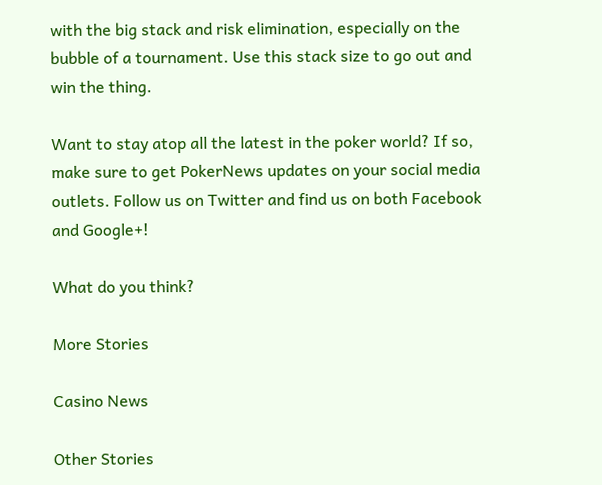with the big stack and risk elimination, especially on the bubble of a tournament. Use this stack size to go out and win the thing.

Want to stay atop all the latest in the poker world? If so, make sure to get PokerNews updates on your social media outlets. Follow us on Twitter and find us on both Facebook and Google+!

What do you think?

More Stories

Casino News

Other Stories